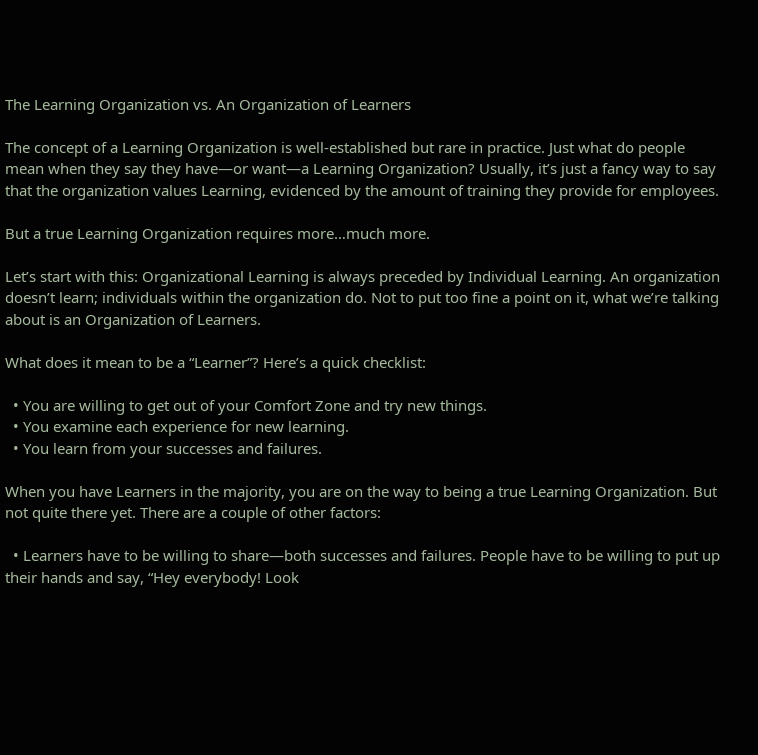The Learning Organization vs. An Organization of Learners

The concept of a Learning Organization is well-established but rare in practice. Just what do people mean when they say they have—or want—a Learning Organization? Usually, it’s just a fancy way to say that the organization values Learning, evidenced by the amount of training they provide for employees.

But a true Learning Organization requires more…much more.

Let’s start with this: Organizational Learning is always preceded by Individual Learning. An organization doesn’t learn; individuals within the organization do. Not to put too fine a point on it, what we’re talking about is an Organization of Learners.

What does it mean to be a “Learner”? Here’s a quick checklist:

  • You are willing to get out of your Comfort Zone and try new things.
  • You examine each experience for new learning.
  • You learn from your successes and failures.

When you have Learners in the majority, you are on the way to being a true Learning Organization. But not quite there yet. There are a couple of other factors:

  • Learners have to be willing to share—both successes and failures. People have to be willing to put up their hands and say, “Hey everybody! Look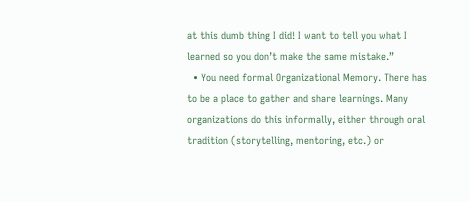at this dumb thing I did! I want to tell you what I learned so you don’t make the same mistake.”
  • You need formal Organizational Memory. There has to be a place to gather and share learnings. Many organizations do this informally, either through oral tradition (storytelling, mentoring, etc.) or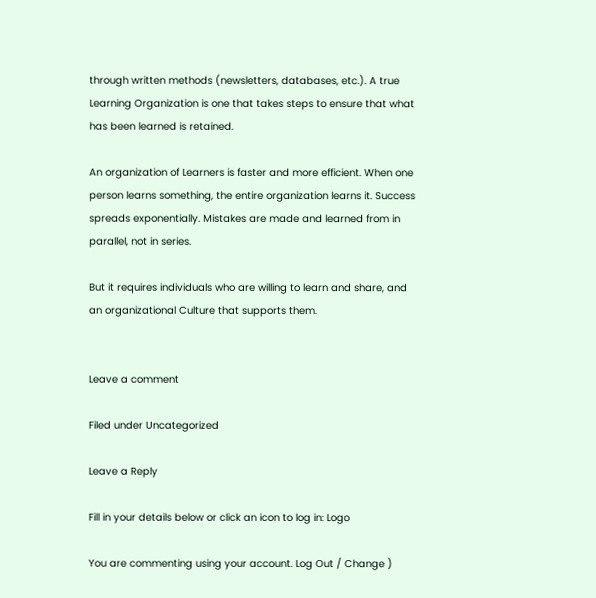through written methods (newsletters, databases, etc.). A true Learning Organization is one that takes steps to ensure that what has been learned is retained.

An organization of Learners is faster and more efficient. When one person learns something, the entire organization learns it. Success spreads exponentially. Mistakes are made and learned from in parallel, not in series.

But it requires individuals who are willing to learn and share, and an organizational Culture that supports them.


Leave a comment

Filed under Uncategorized

Leave a Reply

Fill in your details below or click an icon to log in: Logo

You are commenting using your account. Log Out / Change )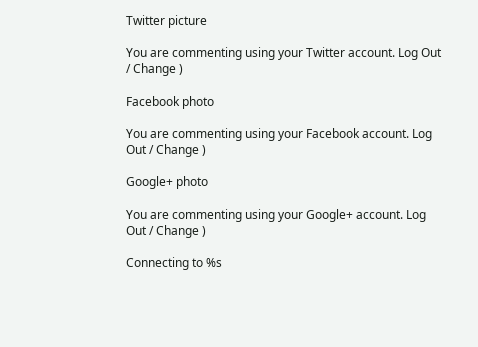Twitter picture

You are commenting using your Twitter account. Log Out / Change )

Facebook photo

You are commenting using your Facebook account. Log Out / Change )

Google+ photo

You are commenting using your Google+ account. Log Out / Change )

Connecting to %s